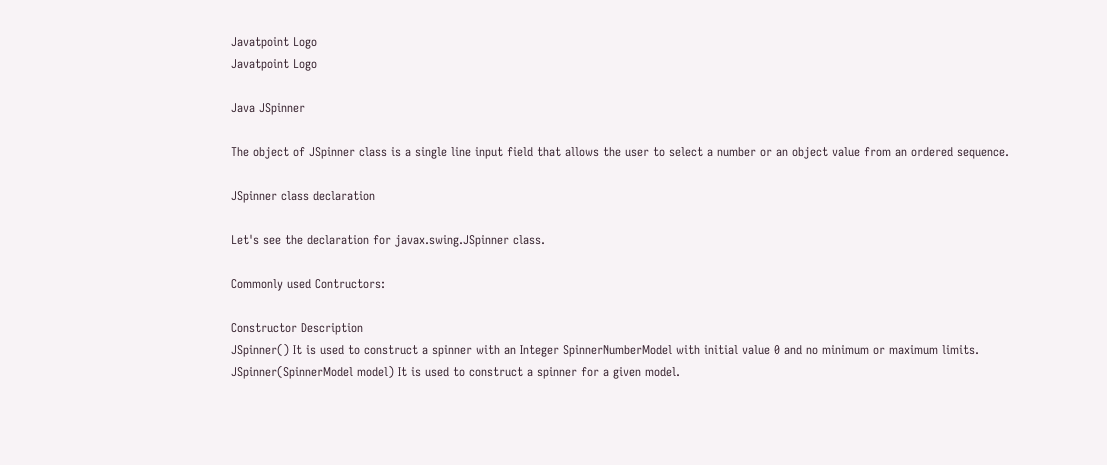Javatpoint Logo
Javatpoint Logo

Java JSpinner

The object of JSpinner class is a single line input field that allows the user to select a number or an object value from an ordered sequence.

JSpinner class declaration

Let's see the declaration for javax.swing.JSpinner class.

Commonly used Contructors:

Constructor Description
JSpinner() It is used to construct a spinner with an Integer SpinnerNumberModel with initial value 0 and no minimum or maximum limits.
JSpinner(SpinnerModel model) It is used to construct a spinner for a given model.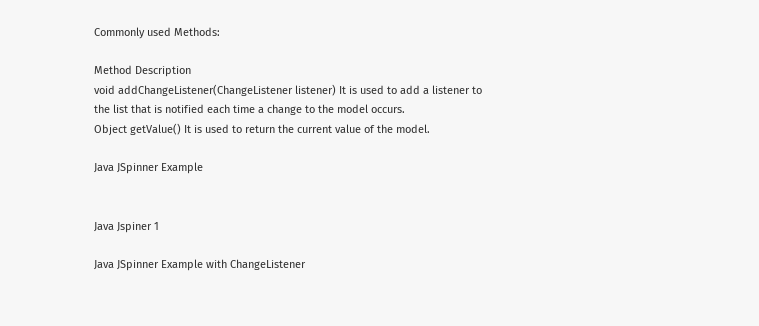Commonly used Methods:

Method Description
void addChangeListener(ChangeListener listener) It is used to add a listener to the list that is notified each time a change to the model occurs.
Object getValue() It is used to return the current value of the model.

Java JSpinner Example


Java Jspiner 1

Java JSpinner Example with ChangeListener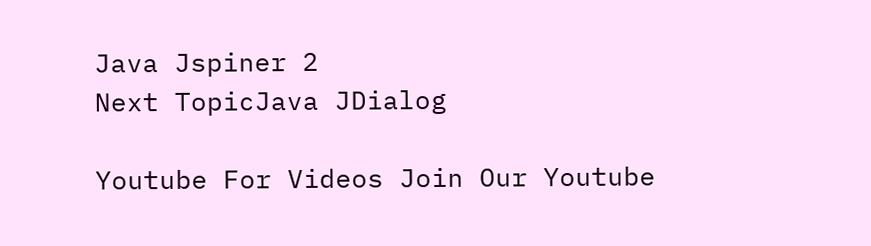Java Jspiner 2
Next TopicJava JDialog

Youtube For Videos Join Our Youtube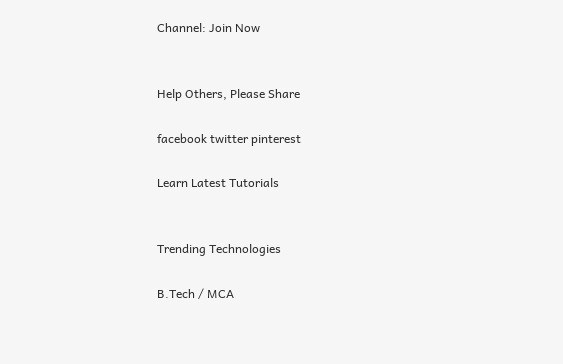Channel: Join Now


Help Others, Please Share

facebook twitter pinterest

Learn Latest Tutorials


Trending Technologies

B.Tech / MCA